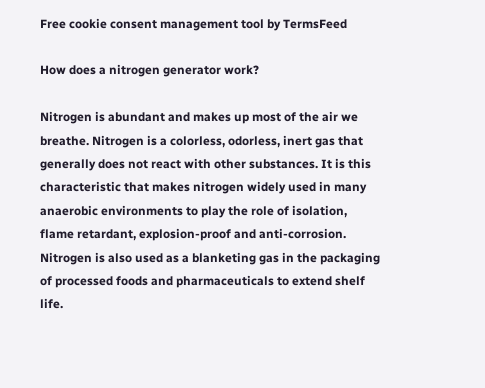Free cookie consent management tool by TermsFeed

How does a nitrogen generator work?

Nitrogen is abundant and makes up most of the air we breathe. Nitrogen is a colorless, odorless, inert gas that generally does not react with other substances. It is this characteristic that makes nitrogen widely used in many anaerobic environments to play the role of isolation, flame retardant, explosion-proof and anti-corrosion. Nitrogen is also used as a blanketing gas in the packaging of processed foods and pharmaceuticals to extend shelf life.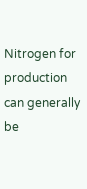Nitrogen for production can generally be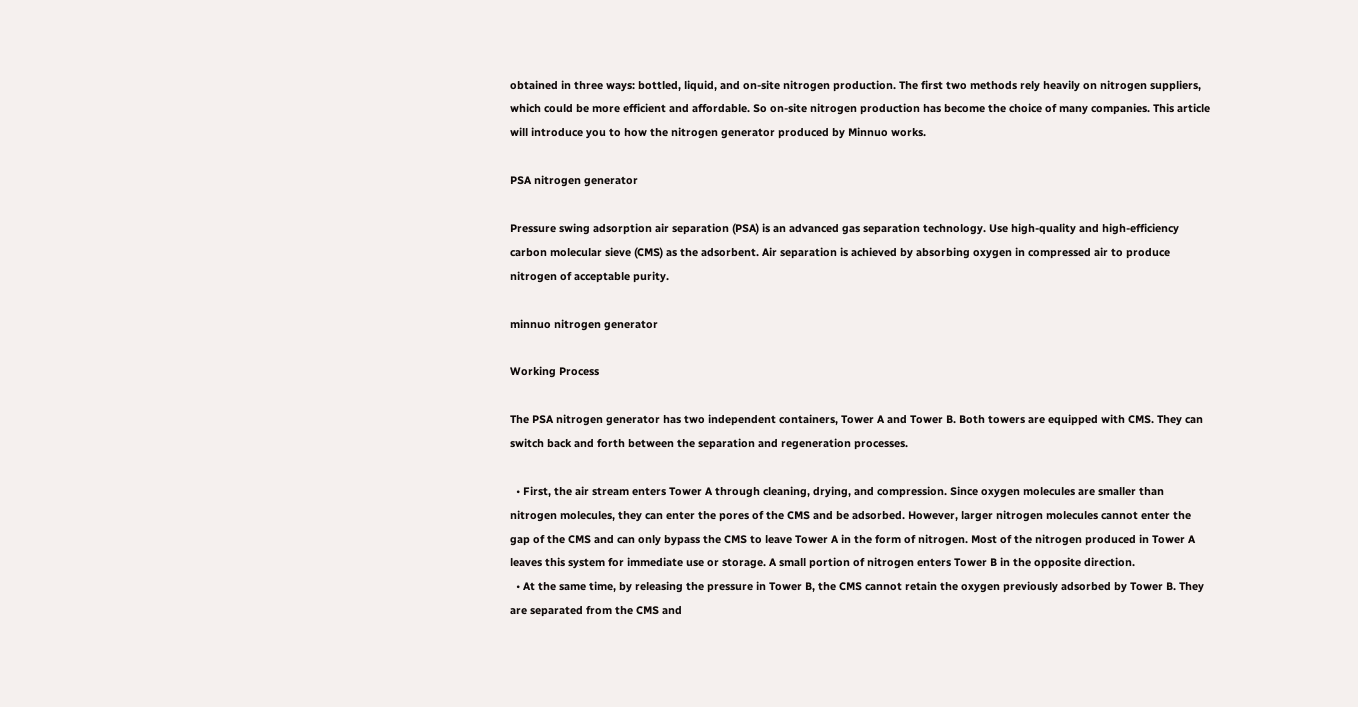obtained in three ways: bottled, liquid, and on-site nitrogen production. The first two methods rely heavily on nitrogen suppliers, which could be more efficient and affordable. So on-site nitrogen production has become the choice of many companies. This article will introduce you to how the nitrogen generator produced by Minnuo works.

PSA nitrogen generator

Pressure swing adsorption air separation (PSA) is an advanced gas separation technology. Use high-quality and high-efficiency carbon molecular sieve (CMS) as the adsorbent. Air separation is achieved by absorbing oxygen in compressed air to produce nitrogen of acceptable purity.

minnuo nitrogen generator

Working Process

The PSA nitrogen generator has two independent containers, Tower A and Tower B. Both towers are equipped with CMS. They can switch back and forth between the separation and regeneration processes.

  • First, the air stream enters Tower A through cleaning, drying, and compression. Since oxygen molecules are smaller than nitrogen molecules, they can enter the pores of the CMS and be adsorbed. However, larger nitrogen molecules cannot enter the gap of the CMS and can only bypass the CMS to leave Tower A in the form of nitrogen. Most of the nitrogen produced in Tower A leaves this system for immediate use or storage. A small portion of nitrogen enters Tower B in the opposite direction.
  • At the same time, by releasing the pressure in Tower B, the CMS cannot retain the oxygen previously adsorbed by Tower B. They are separated from the CMS and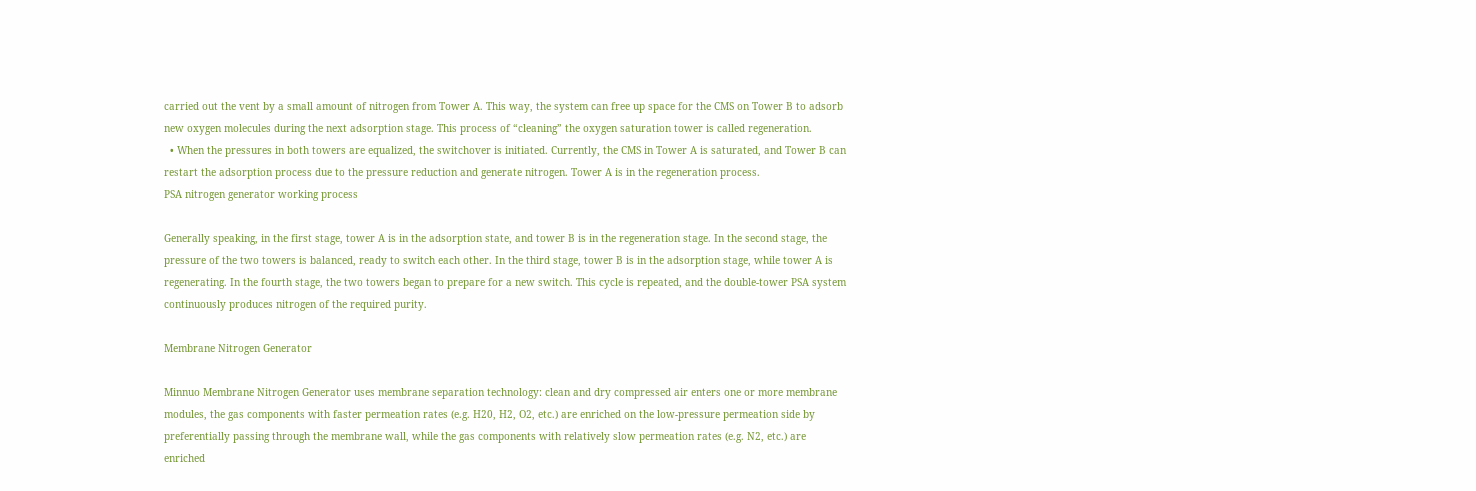carried out the vent by a small amount of nitrogen from Tower A. This way, the system can free up space for the CMS on Tower B to adsorb new oxygen molecules during the next adsorption stage. This process of “cleaning” the oxygen saturation tower is called regeneration.
  • When the pressures in both towers are equalized, the switchover is initiated. Currently, the CMS in Tower A is saturated, and Tower B can restart the adsorption process due to the pressure reduction and generate nitrogen. Tower A is in the regeneration process.
PSA nitrogen generator working process

Generally speaking, in the first stage, tower A is in the adsorption state, and tower B is in the regeneration stage. In the second stage, the pressure of the two towers is balanced, ready to switch each other. In the third stage, tower B is in the adsorption stage, while tower A is regenerating. In the fourth stage, the two towers began to prepare for a new switch. This cycle is repeated, and the double-tower PSA system continuously produces nitrogen of the required purity.

Membrane Nitrogen Generator

Minnuo Membrane Nitrogen Generator uses membrane separation technology: clean and dry compressed air enters one or more membrane modules, the gas components with faster permeation rates (e.g. H20, H2, O2, etc.) are enriched on the low-pressure permeation side by preferentially passing through the membrane wall, while the gas components with relatively slow permeation rates (e.g. N2, etc.) are enriched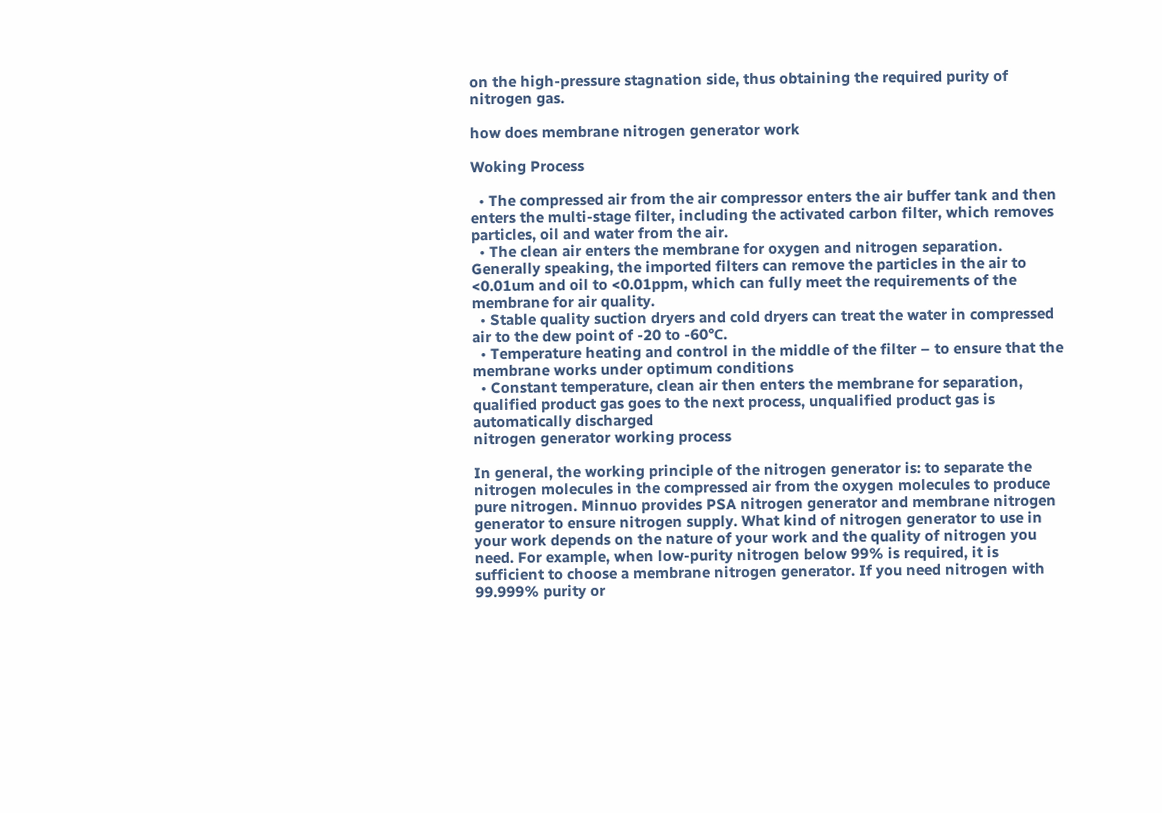on the high-pressure stagnation side, thus obtaining the required purity of nitrogen gas.

how does membrane nitrogen generator work

Woking Process

  • The compressed air from the air compressor enters the air buffer tank and then enters the multi-stage filter, including the activated carbon filter, which removes particles, oil and water from the air.
  • The clean air enters the membrane for oxygen and nitrogen separation. Generally speaking, the imported filters can remove the particles in the air to <0.01um and oil to <0.01ppm, which can fully meet the requirements of the membrane for air quality.
  • Stable quality suction dryers and cold dryers can treat the water in compressed air to the dew point of -20 to -60℃.
  • Temperature heating and control in the middle of the filter – to ensure that the membrane works under optimum conditions
  • Constant temperature, clean air then enters the membrane for separation, qualified product gas goes to the next process, unqualified product gas is automatically discharged
nitrogen generator working process

In general, the working principle of the nitrogen generator is: to separate the nitrogen molecules in the compressed air from the oxygen molecules to produce pure nitrogen. Minnuo provides PSA nitrogen generator and membrane nitrogen generator to ensure nitrogen supply. What kind of nitrogen generator to use in your work depends on the nature of your work and the quality of nitrogen you need. For example, when low-purity nitrogen below 99% is required, it is sufficient to choose a membrane nitrogen generator. If you need nitrogen with 99.999% purity or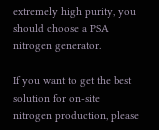extremely high purity, you should choose a PSA nitrogen generator.

If you want to get the best solution for on-site nitrogen production, please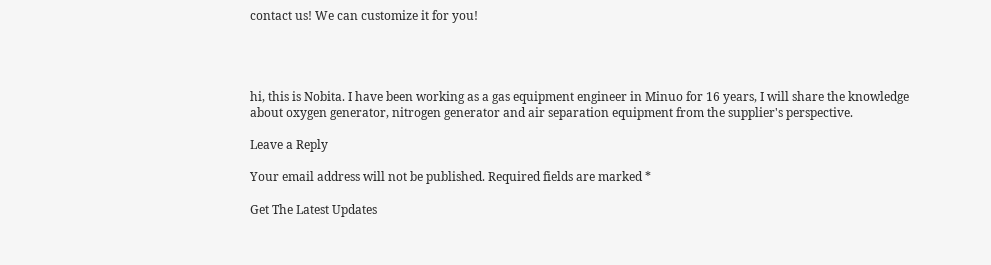contact us! We can customize it for you!




hi, this is Nobita. I have been working as a gas equipment engineer in Minuo for 16 years, I will share the knowledge about oxygen generator, nitrogen generator and air separation equipment from the supplier's perspective.

Leave a Reply

Your email address will not be published. Required fields are marked *

Get The Latest Updates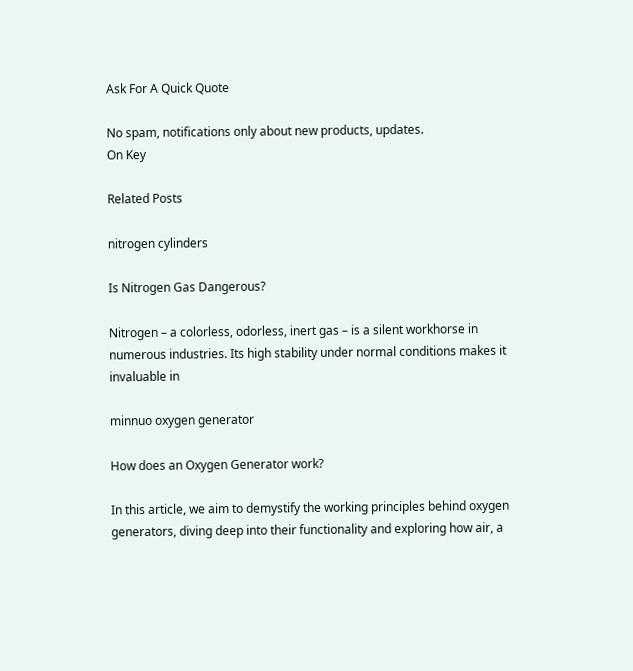Ask For A Quick Quote

No spam, notifications only about new products, updates.
On Key

Related Posts

nitrogen cylinders

Is Nitrogen Gas Dangerous?

Nitrogen – a colorless, odorless, inert gas – is a silent workhorse in numerous industries. Its high stability under normal conditions makes it invaluable in

minnuo oxygen generator

How does an Oxygen Generator work?

In this article, we aim to demystify the working principles behind oxygen generators, diving deep into their functionality and exploring how air, a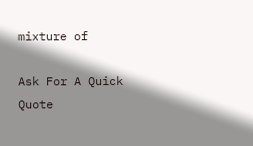mixture of

Ask For A Quick Quote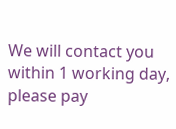We will contact you within 1 working day, please pay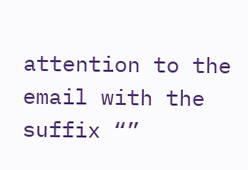attention to the email with the suffix “”